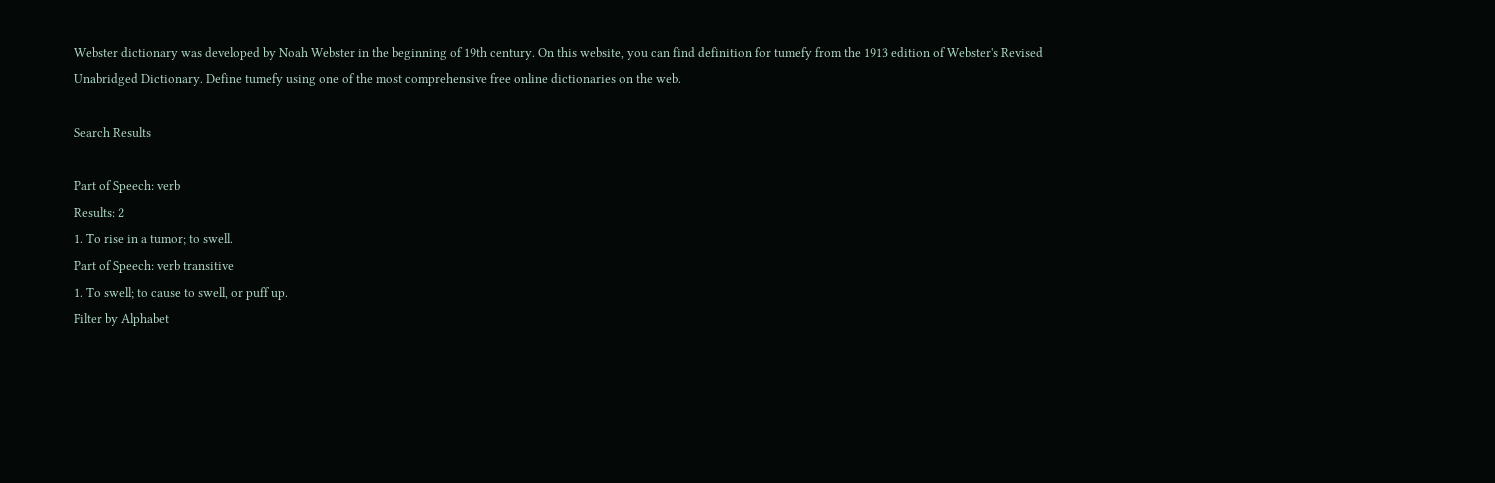Webster dictionary was developed by Noah Webster in the beginning of 19th century. On this website, you can find definition for tumefy from the 1913 edition of Webster's Revised Unabridged Dictionary. Define tumefy using one of the most comprehensive free online dictionaries on the web.

Search Results

Part of Speech: verb
Results: 2
1. To rise in a tumor; to swell.
Part of Speech: verb transitive
1. To swell; to cause to swell, or puff up.
Filter by Alphabet